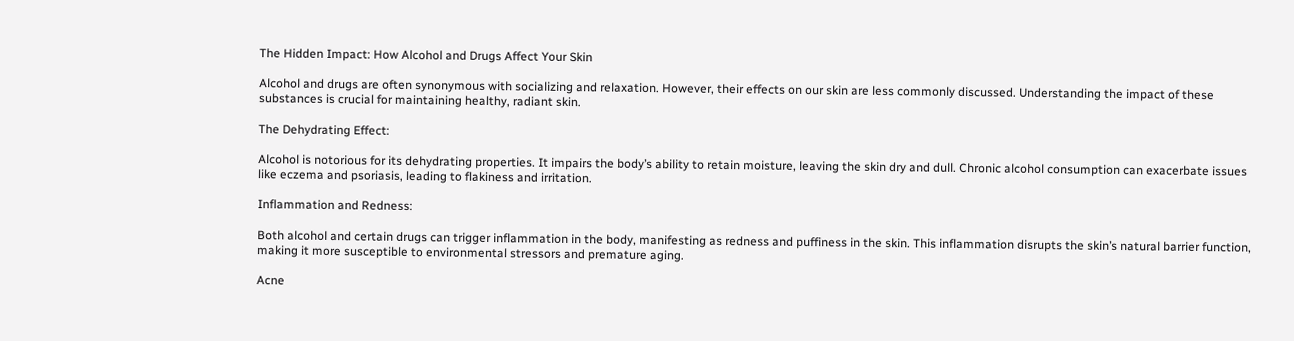The Hidden Impact: How Alcohol and Drugs Affect Your Skin

Alcohol and drugs are often synonymous with socializing and relaxation. However, their effects on our skin are less commonly discussed. Understanding the impact of these substances is crucial for maintaining healthy, radiant skin.

The Dehydrating Effect:

Alcohol is notorious for its dehydrating properties. It impairs the body’s ability to retain moisture, leaving the skin dry and dull. Chronic alcohol consumption can exacerbate issues like eczema and psoriasis, leading to flakiness and irritation.

Inflammation and Redness:

Both alcohol and certain drugs can trigger inflammation in the body, manifesting as redness and puffiness in the skin. This inflammation disrupts the skin’s natural barrier function, making it more susceptible to environmental stressors and premature aging.

Acne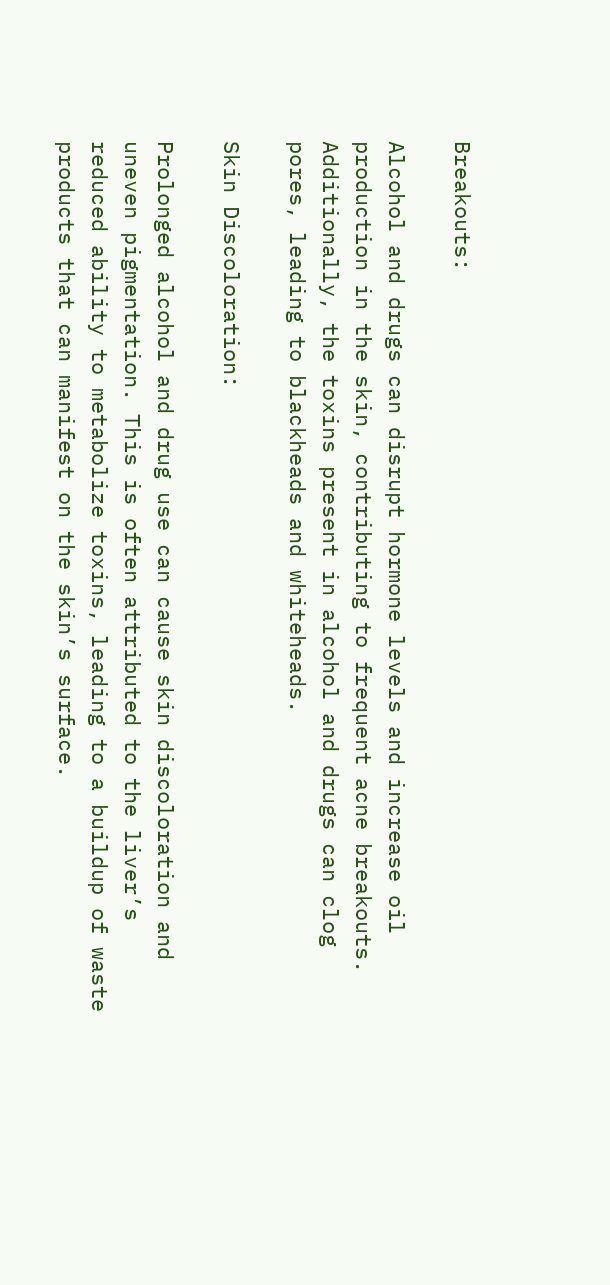Breakouts:

Alcohol and drugs can disrupt hormone levels and increase oil production in the skin, contributing to frequent acne breakouts. Additionally, the toxins present in alcohol and drugs can clog pores, leading to blackheads and whiteheads.

Skin Discoloration:

Prolonged alcohol and drug use can cause skin discoloration and uneven pigmentation. This is often attributed to the liver’s reduced ability to metabolize toxins, leading to a buildup of waste products that can manifest on the skin’s surface.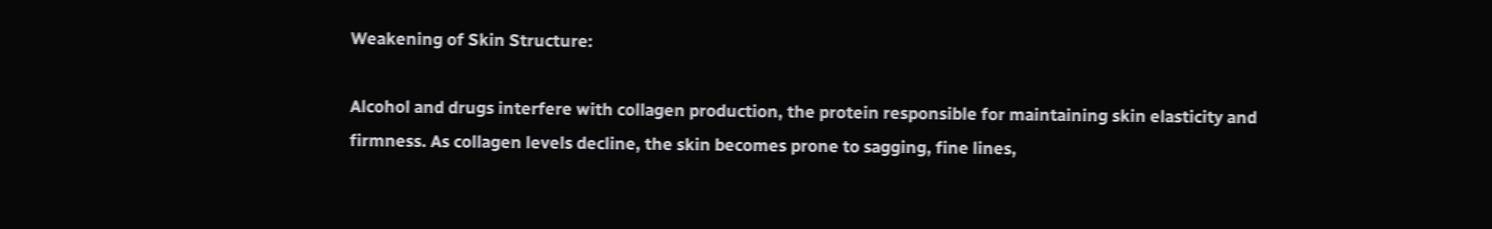Weakening of Skin Structure:

Alcohol and drugs interfere with collagen production, the protein responsible for maintaining skin elasticity and firmness. As collagen levels decline, the skin becomes prone to sagging, fine lines,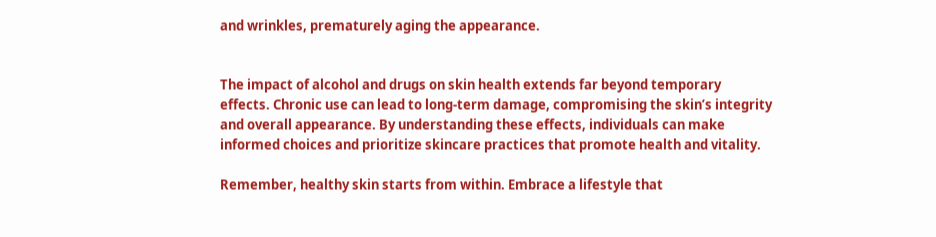and wrinkles, prematurely aging the appearance.


The impact of alcohol and drugs on skin health extends far beyond temporary effects. Chronic use can lead to long-term damage, compromising the skin’s integrity and overall appearance. By understanding these effects, individuals can make informed choices and prioritize skincare practices that promote health and vitality.

Remember, healthy skin starts from within. Embrace a lifestyle that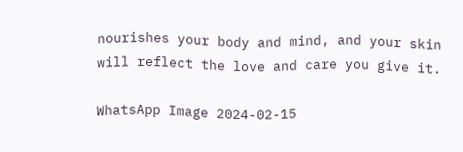nourishes your body and mind, and your skin will reflect the love and care you give it.

WhatsApp Image 2024-02-15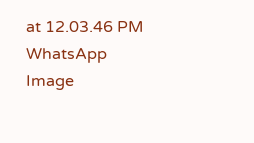at 12.03.46 PM
WhatsApp Image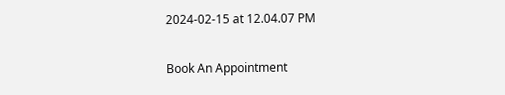2024-02-15 at 12.04.07 PM

Book An Appointment